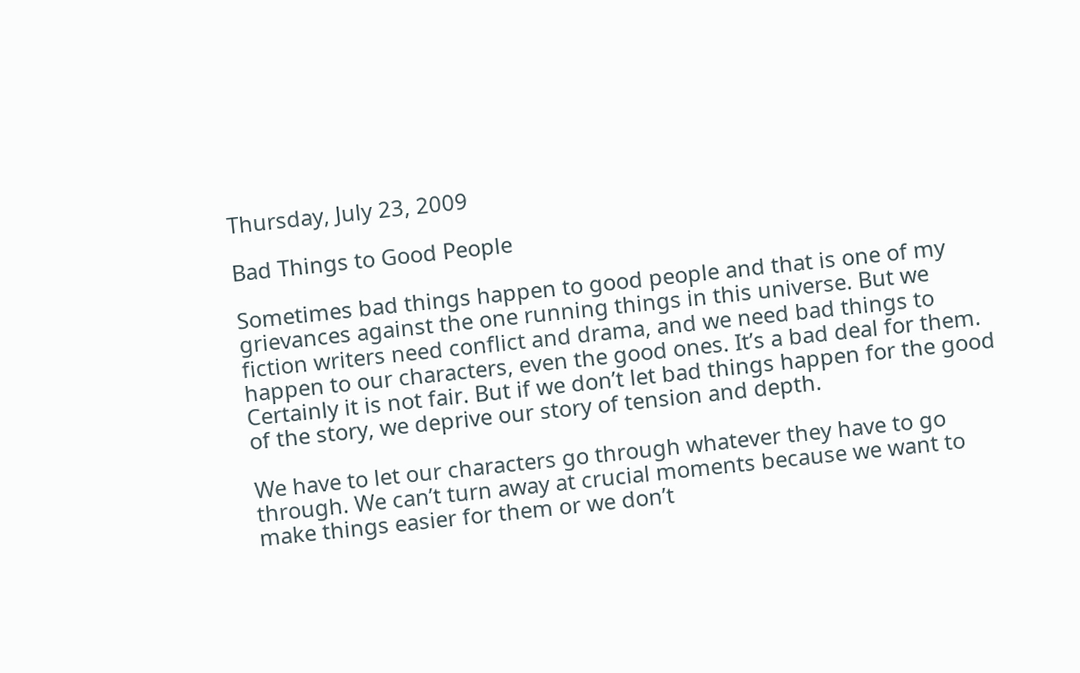Thursday, July 23, 2009

Bad Things to Good People

Sometimes bad things happen to good people and that is one of my grievances against the one running things in this universe. But we fiction writers need conflict and drama, and we need bad things to happen to our characters, even the good ones. It’s a bad deal for them. Certainly it is not fair. But if we don’t let bad things happen for the good of the story, we deprive our story of tension and depth.

We have to let our characters go through whatever they have to go through. We can’t turn away at crucial moments because we want to make things easier for them or we don’t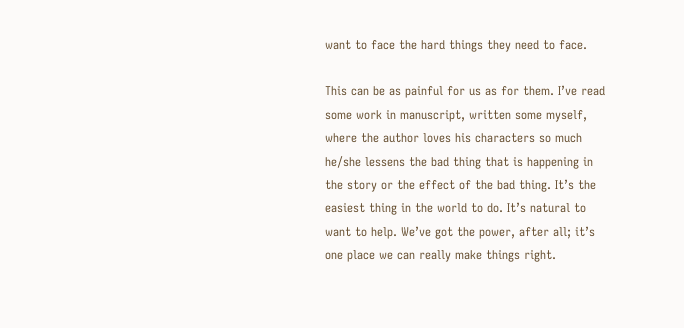want to face the hard things they need to face.

This can be as painful for us as for them. I’ve read some work in manuscript, written some myself, where the author loves his characters so much he/she lessens the bad thing that is happening in the story or the effect of the bad thing. It’s the easiest thing in the world to do. It’s natural to want to help. We’ve got the power, after all; it’s one place we can really make things right.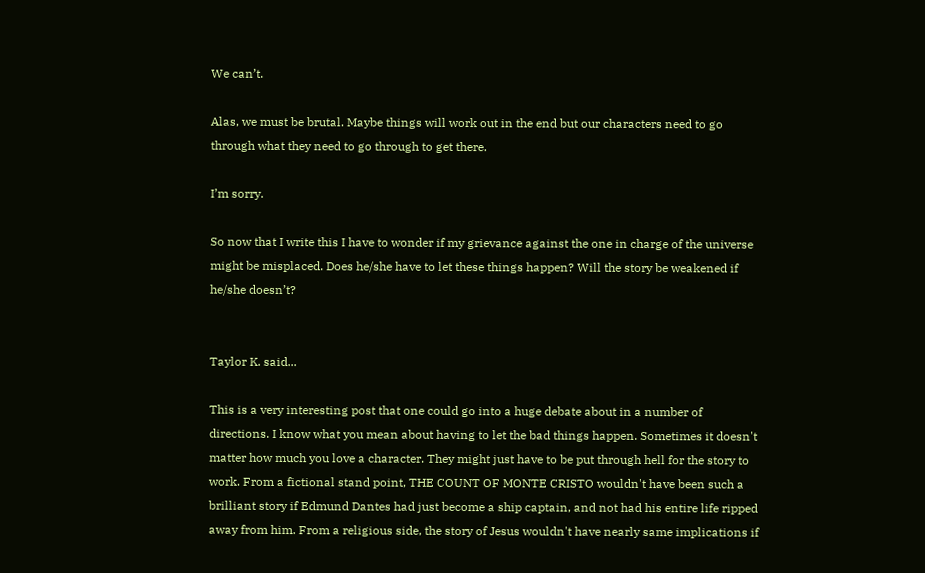We can’t.

Alas, we must be brutal. Maybe things will work out in the end but our characters need to go through what they need to go through to get there.

I’m sorry.

So now that I write this I have to wonder if my grievance against the one in charge of the universe might be misplaced. Does he/she have to let these things happen? Will the story be weakened if he/she doesn’t?


Taylor K. said...

This is a very interesting post that one could go into a huge debate about in a number of directions. I know what you mean about having to let the bad things happen. Sometimes it doesn't matter how much you love a character. They might just have to be put through hell for the story to work. From a fictional stand point, THE COUNT OF MONTE CRISTO wouldn't have been such a brilliant story if Edmund Dantes had just become a ship captain, and not had his entire life ripped away from him. From a religious side, the story of Jesus wouldn't have nearly same implications if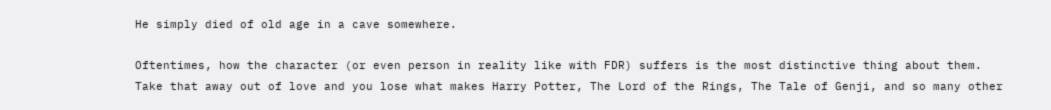He simply died of old age in a cave somewhere.

Oftentimes, how the character (or even person in reality like with FDR) suffers is the most distinctive thing about them. Take that away out of love and you lose what makes Harry Potter, The Lord of the Rings, The Tale of Genji, and so many other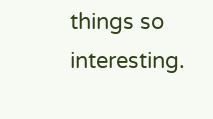things so interesting.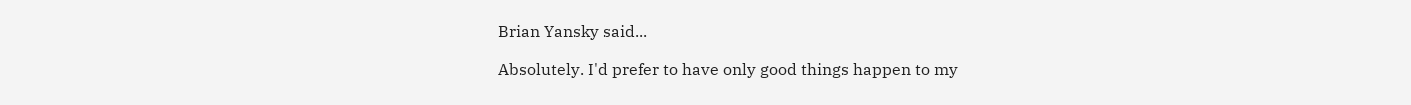Brian Yansky said...

Absolutely. I'd prefer to have only good things happen to my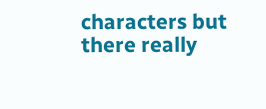characters but there really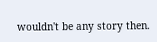wouldn't be any story then.